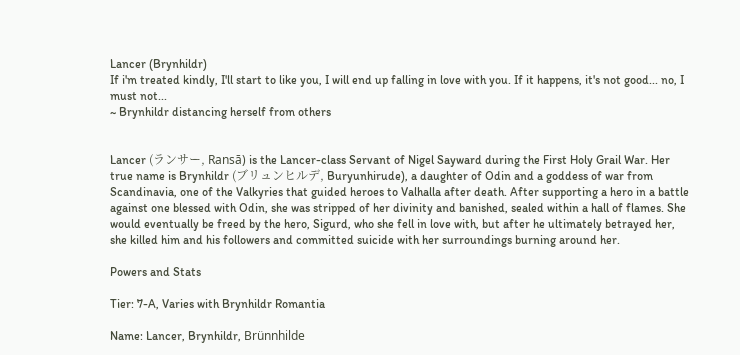Lancer (Brynhildr)
If i'm treated kindly, I'll start to like you, I will end up falling in love with you. If it happens, it's not good... no, I must not...
~ Brynhildr distancing herself from others


Lancer (ランサー, Ransā) is the Lancer-class Servant of Nigel Sayward during the First Holy Grail War. Her true name is Brynhildr (ブリュンヒルデ, Buryunhirude), a daughter of Odin and a goddess of war from Scandinavia, one of the Valkyries that guided heroes to Valhalla after death. After supporting a hero in a battle against one blessed with Odin, she was stripped of her divinity and banished, sealed within a hall of flames. She would eventually be freed by the hero, Sigurd, who she fell in love with, but after he ultimately betrayed her, she killed him and his followers and committed suicide with her surroundings burning around her.

Powers and Stats

Tier: 7-A, Varies with Brynhildr Romantia

Name: Lancer, Brynhildr, Brünnhilde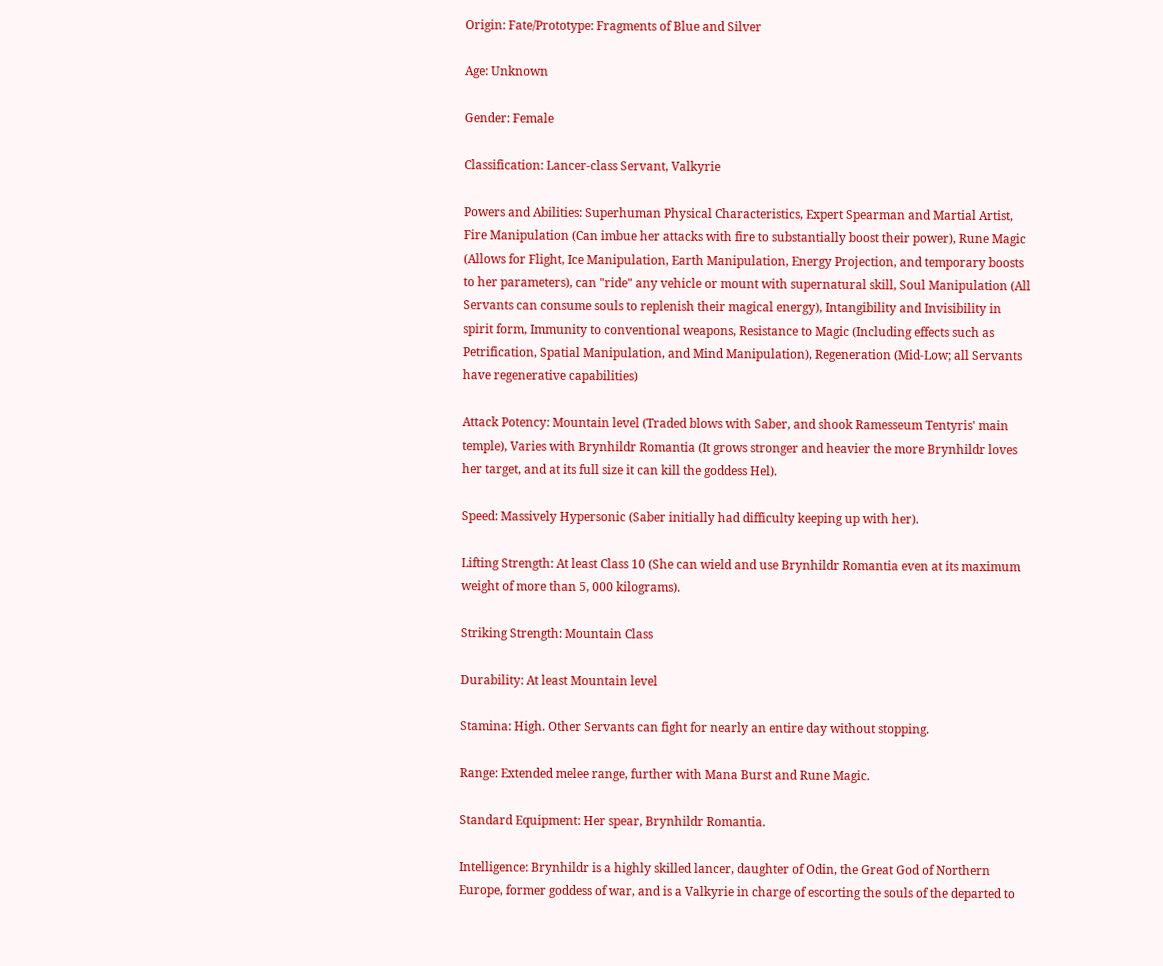Origin: Fate/Prototype: Fragments of Blue and Silver

Age: Unknown

Gender: Female

Classification: Lancer-class Servant, Valkyrie

Powers and Abilities: Superhuman Physical Characteristics, Expert Spearman and Martial Artist, Fire Manipulation (Can imbue her attacks with fire to substantially boost their power), Rune Magic (Allows for Flight, Ice Manipulation, Earth Manipulation, Energy Projection, and temporary boosts to her parameters), can "ride" any vehicle or mount with supernatural skill, Soul Manipulation (All Servants can consume souls to replenish their magical energy), Intangibility and Invisibility in spirit form, Immunity to conventional weapons, Resistance to Magic (Including effects such as Petrification, Spatial Manipulation, and Mind Manipulation), Regeneration (Mid-Low; all Servants have regenerative capabilities)

Attack Potency: Mountain level (Traded blows with Saber, and shook Ramesseum Tentyris' main temple), Varies with Brynhildr Romantia (It grows stronger and heavier the more Brynhildr loves her target, and at its full size it can kill the goddess Hel).

Speed: Massively Hypersonic (Saber initially had difficulty keeping up with her).

Lifting Strength: At least Class 10 (She can wield and use Brynhildr Romantia even at its maximum weight of more than 5, 000 kilograms).

Striking Strength: Mountain Class

Durability: At least Mountain level

Stamina: High. Other Servants can fight for nearly an entire day without stopping.

Range: Extended melee range, further with Mana Burst and Rune Magic.

Standard Equipment: Her spear, Brynhildr Romantia.

Intelligence: Brynhildr is a highly skilled lancer, daughter of Odin, the Great God of Northern Europe, former goddess of war, and is a Valkyrie in charge of escorting the souls of the departed to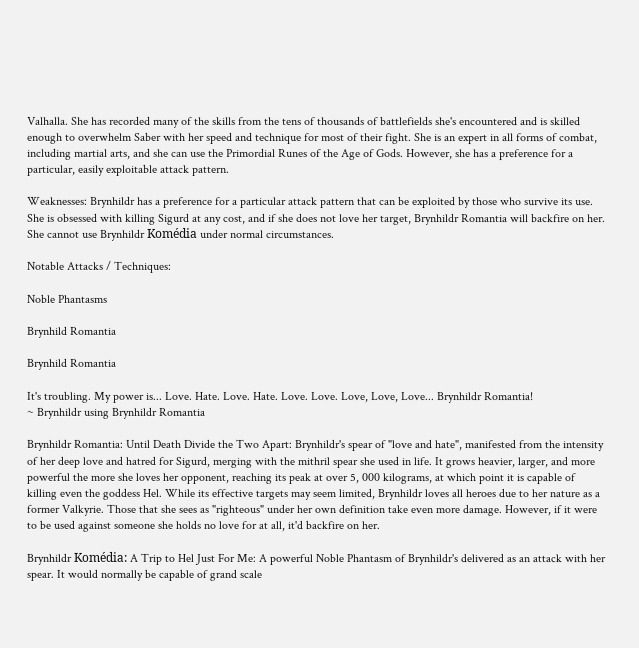Valhalla. She has recorded many of the skills from the tens of thousands of battlefields she's encountered and is skilled enough to overwhelm Saber with her speed and technique for most of their fight. She is an expert in all forms of combat, including martial arts, and she can use the Primordial Runes of the Age of Gods. However, she has a preference for a particular, easily exploitable attack pattern.

Weaknesses: Brynhildr has a preference for a particular attack pattern that can be exploited by those who survive its use. She is obsessed with killing Sigurd at any cost, and if she does not love her target, Brynhildr Romantia will backfire on her. She cannot use Brynhildr Komédia under normal circumstances.

Notable Attacks / Techniques:

Noble Phantasms

Brynhild Romantia

Brynhild Romantia

It's troubling. My power is... Love. Hate. Love. Hate. Love. Love. Love, Love, Love... Brynhildr Romantia!
~ Brynhildr using Brynhildr Romantia

Brynhildr Romantia: Until Death Divide the Two Apart: Brynhildr's spear of "love and hate", manifested from the intensity of her deep love and hatred for Sigurd, merging with the mithril spear she used in life. It grows heavier, larger, and more powerful the more she loves her opponent, reaching its peak at over 5, 000 kilograms, at which point it is capable of killing even the goddess Hel. While its effective targets may seem limited, Brynhildr loves all heroes due to her nature as a former Valkyrie. Those that she sees as "righteous" under her own definition take even more damage. However, if it were to be used against someone she holds no love for at all, it'd backfire on her.

Brynhildr Komédia: A Trip to Hel Just For Me: A powerful Noble Phantasm of Brynhildr's delivered as an attack with her spear. It would normally be capable of grand scale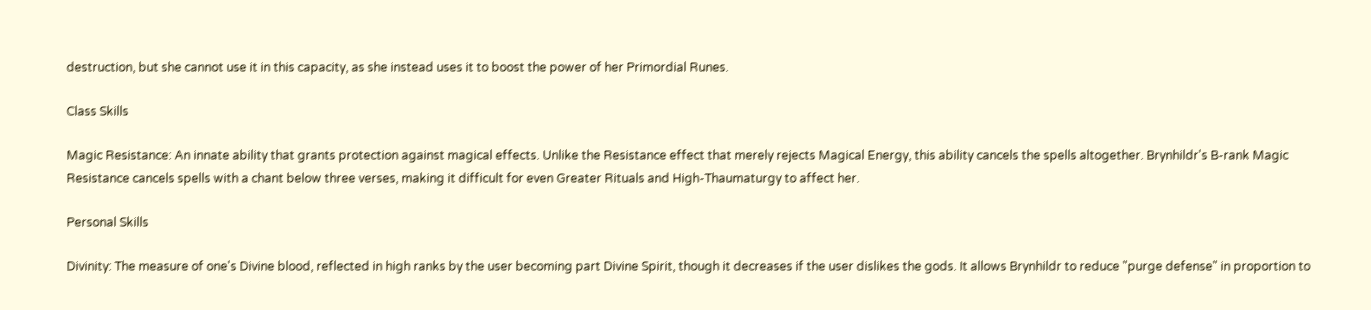destruction, but she cannot use it in this capacity, as she instead uses it to boost the power of her Primordial Runes.

Class Skills

Magic Resistance: An innate ability that grants protection against magical effects. Unlike the Resistance effect that merely rejects Magical Energy, this ability cancels the spells altogether. Brynhildr's B-rank Magic Resistance cancels spells with a chant below three verses, making it difficult for even Greater Rituals and High-Thaumaturgy to affect her.

Personal Skills

Divinity: The measure of one's Divine blood, reflected in high ranks by the user becoming part Divine Spirit, though it decreases if the user dislikes the gods. It allows Brynhildr to reduce "purge defense" in proportion to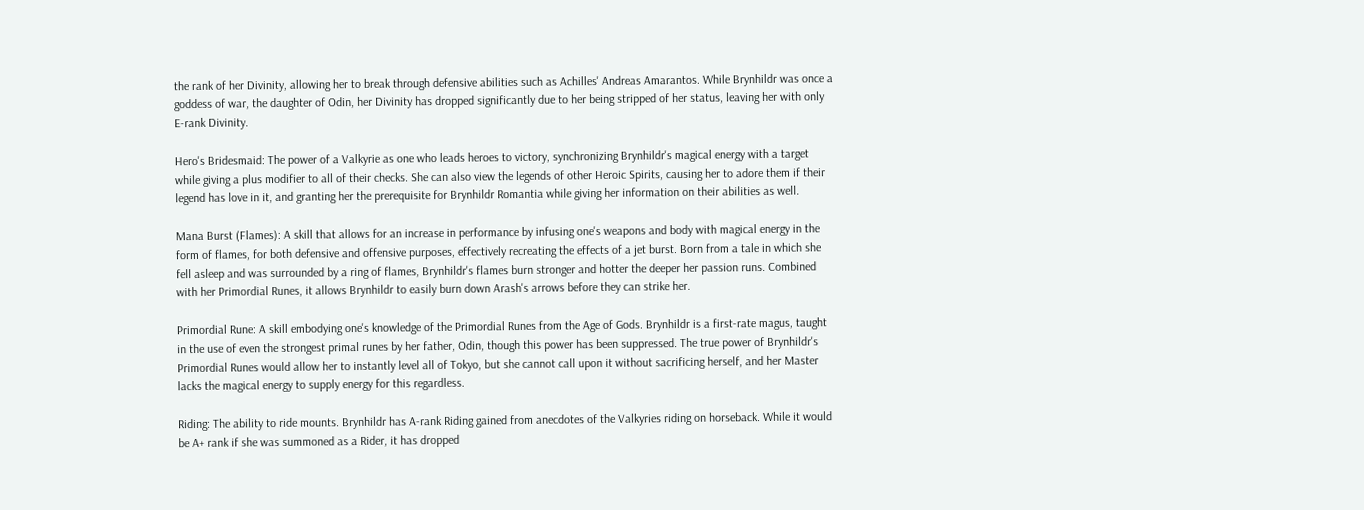the rank of her Divinity, allowing her to break through defensive abilities such as Achilles' Andreas Amarantos. While Brynhildr was once a goddess of war, the daughter of Odin, her Divinity has dropped significantly due to her being stripped of her status, leaving her with only E-rank Divinity.

Hero's Bridesmaid: The power of a Valkyrie as one who leads heroes to victory, synchronizing Brynhildr's magical energy with a target while giving a plus modifier to all of their checks. She can also view the legends of other Heroic Spirits, causing her to adore them if their legend has love in it, and granting her the prerequisite for Brynhildr Romantia while giving her information on their abilities as well.

Mana Burst (Flames): A skill that allows for an increase in performance by infusing one's weapons and body with magical energy in the form of flames, for both defensive and offensive purposes, effectively recreating the effects of a jet burst. Born from a tale in which she fell asleep and was surrounded by a ring of flames, Brynhildr's flames burn stronger and hotter the deeper her passion runs. Combined with her Primordial Runes, it allows Brynhildr to easily burn down Arash's arrows before they can strike her.

Primordial Rune: A skill embodying one's knowledge of the Primordial Runes from the Age of Gods. Brynhildr is a first-rate magus, taught in the use of even the strongest primal runes by her father, Odin, though this power has been suppressed. The true power of Brynhildr's Primordial Runes would allow her to instantly level all of Tokyo, but she cannot call upon it without sacrificing herself, and her Master lacks the magical energy to supply energy for this regardless.

Riding: The ability to ride mounts. Brynhildr has A-rank Riding gained from anecdotes of the Valkyries riding on horseback. While it would be A+ rank if she was summoned as a Rider, it has dropped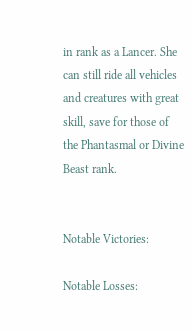in rank as a Lancer. She can still ride all vehicles and creatures with great skill, save for those of the Phantasmal or Divine Beast rank.


Notable Victories:

Notable Losses: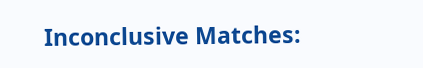Inconclusive Matches: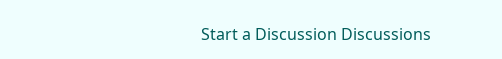Start a Discussion Discussions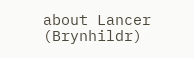about Lancer (Brynhildr)